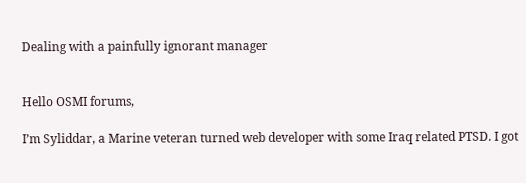Dealing with a painfully ignorant manager


Hello OSMI forums,

I’m Syliddar, a Marine veteran turned web developer with some Iraq related PTSD. I got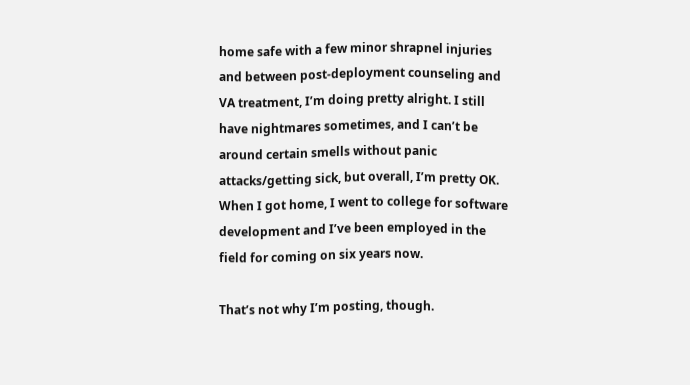home safe with a few minor shrapnel injuries and between post-deployment counseling and VA treatment, I’m doing pretty alright. I still have nightmares sometimes, and I can’t be around certain smells without panic attacks/getting sick, but overall, I’m pretty OK. When I got home, I went to college for software development and I’ve been employed in the field for coming on six years now.

That’s not why I’m posting, though.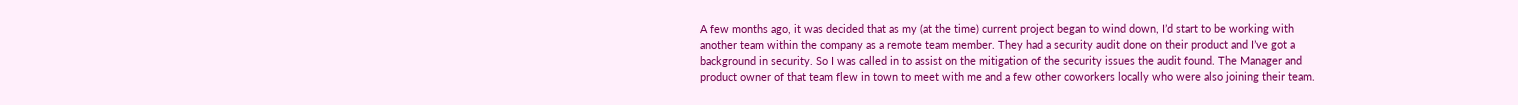A few months ago, it was decided that as my (at the time) current project began to wind down, I’d start to be working with another team within the company as a remote team member. They had a security audit done on their product and I’ve got a background in security. So I was called in to assist on the mitigation of the security issues the audit found. The Manager and product owner of that team flew in town to meet with me and a few other coworkers locally who were also joining their team.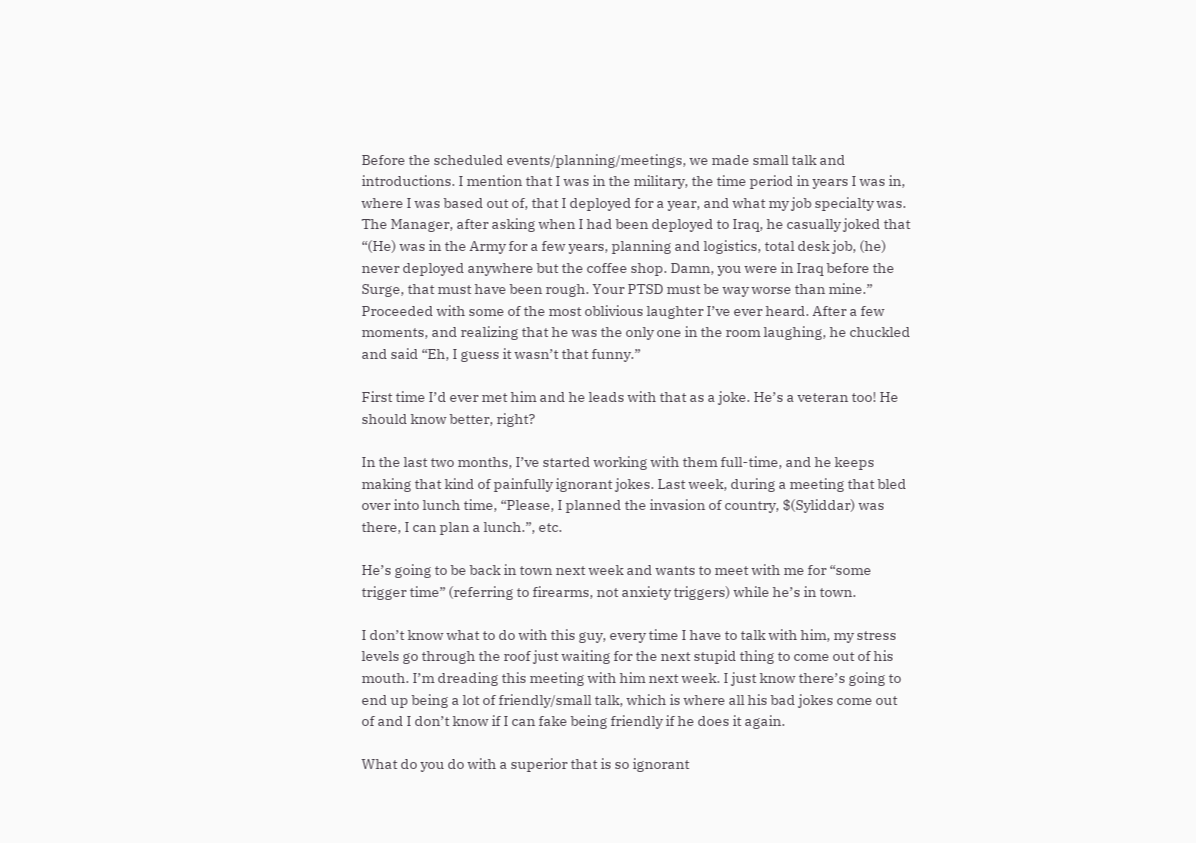Before the scheduled events/planning/meetings, we made small talk and introductions. I mention that I was in the military, the time period in years I was in, where I was based out of, that I deployed for a year, and what my job specialty was. The Manager, after asking when I had been deployed to Iraq, he casually joked that “(He) was in the Army for a few years, planning and logistics, total desk job, (he) never deployed anywhere but the coffee shop. Damn, you were in Iraq before the Surge, that must have been rough. Your PTSD must be way worse than mine.” Proceeded with some of the most oblivious laughter I’ve ever heard. After a few moments, and realizing that he was the only one in the room laughing, he chuckled and said “Eh, I guess it wasn’t that funny.”

First time I’d ever met him and he leads with that as a joke. He’s a veteran too! He should know better, right?

In the last two months, I’ve started working with them full-time, and he keeps making that kind of painfully ignorant jokes. Last week, during a meeting that bled over into lunch time, “Please, I planned the invasion of country, $(Syliddar) was there, I can plan a lunch.”, etc.

He’s going to be back in town next week and wants to meet with me for “some trigger time” (referring to firearms, not anxiety triggers) while he’s in town.

I don’t know what to do with this guy, every time I have to talk with him, my stress levels go through the roof just waiting for the next stupid thing to come out of his mouth. I’m dreading this meeting with him next week. I just know there’s going to end up being a lot of friendly/small talk, which is where all his bad jokes come out of and I don’t know if I can fake being friendly if he does it again.

What do you do with a superior that is so ignorant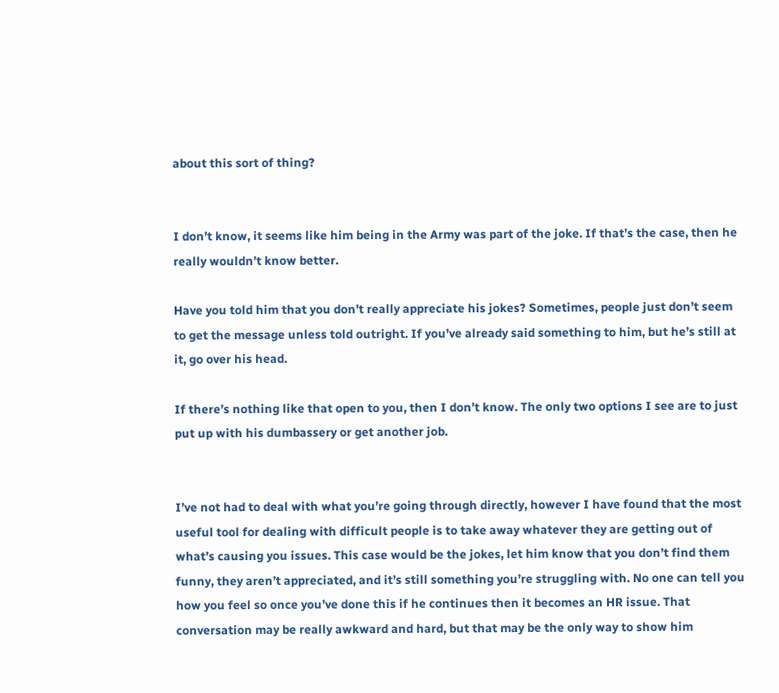about this sort of thing?


I don’t know, it seems like him being in the Army was part of the joke. If that’s the case, then he really wouldn’t know better.

Have you told him that you don’t really appreciate his jokes? Sometimes, people just don’t seem to get the message unless told outright. If you’ve already said something to him, but he’s still at it, go over his head.

If there’s nothing like that open to you, then I don’t know. The only two options I see are to just put up with his dumbassery or get another job.


I’ve not had to deal with what you’re going through directly, however I have found that the most useful tool for dealing with difficult people is to take away whatever they are getting out of what’s causing you issues. This case would be the jokes, let him know that you don’t find them funny, they aren’t appreciated, and it’s still something you’re struggling with. No one can tell you how you feel so once you’ve done this if he continues then it becomes an HR issue. That conversation may be really awkward and hard, but that may be the only way to show him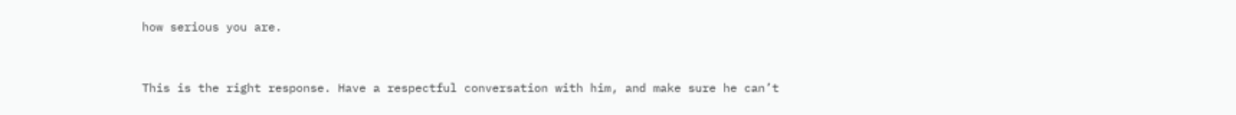how serious you are.


This is the right response. Have a respectful conversation with him, and make sure he can’t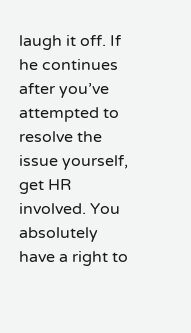laugh it off. If he continues after you’ve attempted to resolve the issue yourself, get HR involved. You absolutely have a right to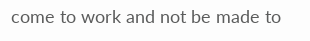come to work and not be made to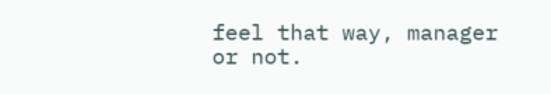feel that way, manager or not.